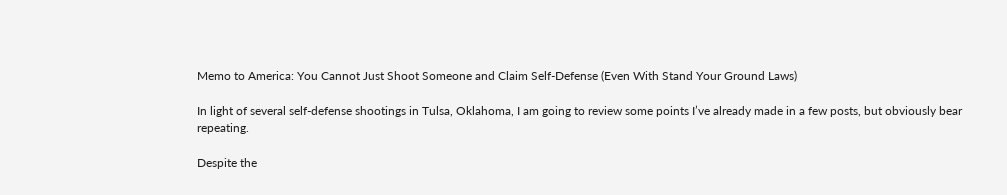Memo to America: You Cannot Just Shoot Someone and Claim Self-Defense (Even With Stand Your Ground Laws)

In light of several self-defense shootings in Tulsa, Oklahoma, I am going to review some points I’ve already made in a few posts, but obviously bear repeating.

Despite the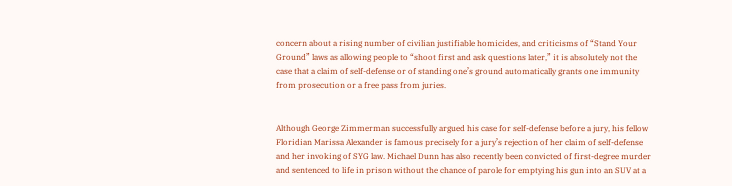concern about a rising number of civilian justifiable homicides, and criticisms of “Stand Your Ground” laws as allowing people to “shoot first and ask questions later,” it is absolutely not the case that a claim of self-defense or of standing one’s ground automatically grants one immunity from prosecution or a free pass from juries.


Although George Zimmerman successfully argued his case for self-defense before a jury, his fellow Floridian Marissa Alexander is famous precisely for a jury’s rejection of her claim of self-defense and her invoking of SYG law. Michael Dunn has also recently been convicted of first-degree murder and sentenced to life in prison without the chance of parole for emptying his gun into an SUV at a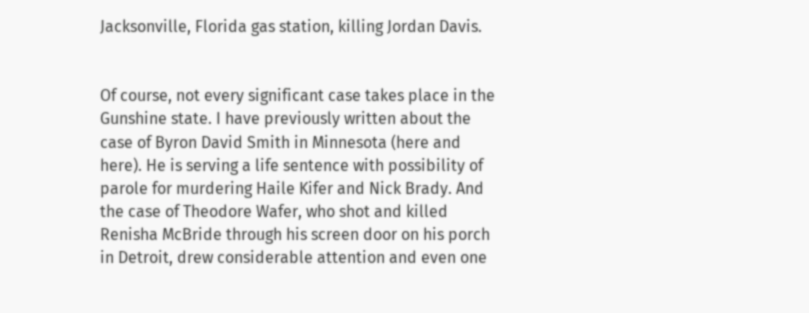Jacksonville, Florida gas station, killing Jordan Davis.


Of course, not every significant case takes place in the Gunshine state. I have previously written about the case of Byron David Smith in Minnesota (here and here). He is serving a life sentence with possibility of parole for murdering Haile Kifer and Nick Brady. And the case of Theodore Wafer, who shot and killed Renisha McBride through his screen door on his porch in Detroit, drew considerable attention and even one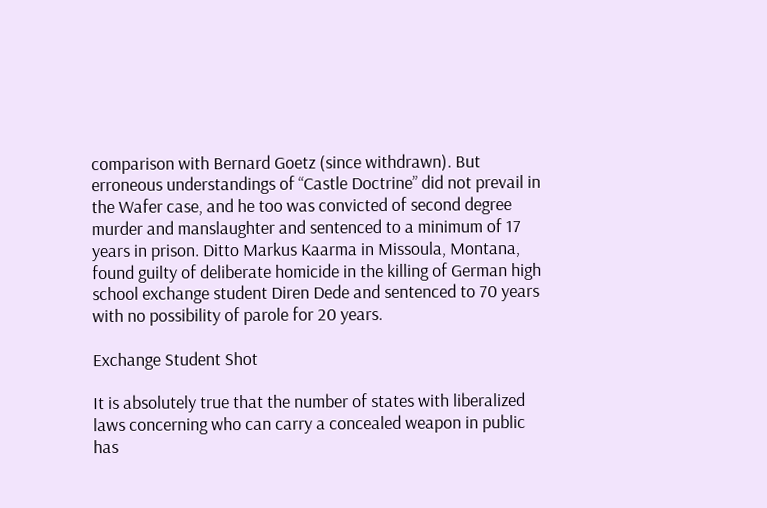comparison with Bernard Goetz (since withdrawn). But erroneous understandings of “Castle Doctrine” did not prevail in the Wafer case, and he too was convicted of second degree murder and manslaughter and sentenced to a minimum of 17 years in prison. Ditto Markus Kaarma in Missoula, Montana, found guilty of deliberate homicide in the killing of German high school exchange student Diren Dede and sentenced to 70 years with no possibility of parole for 20 years.

Exchange Student Shot

It is absolutely true that the number of states with liberalized laws concerning who can carry a concealed weapon in public has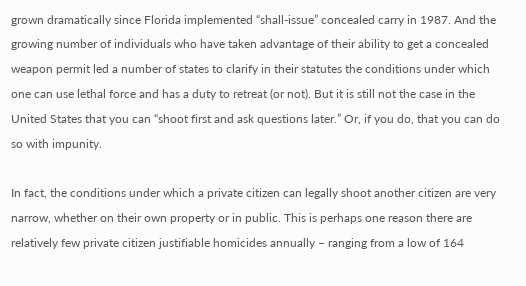grown dramatically since Florida implemented “shall-issue” concealed carry in 1987. And the growing number of individuals who have taken advantage of their ability to get a concealed weapon permit led a number of states to clarify in their statutes the conditions under which one can use lethal force and has a duty to retreat (or not). But it is still not the case in the United States that you can “shoot first and ask questions later.” Or, if you do, that you can do so with impunity.

In fact, the conditions under which a private citizen can legally shoot another citizen are very narrow, whether on their own property or in public. This is perhaps one reason there are relatively few private citizen justifiable homicides annually – ranging from a low of 164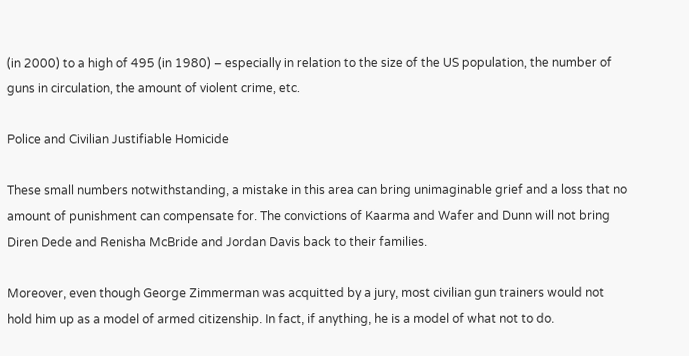(in 2000) to a high of 495 (in 1980) – especially in relation to the size of the US population, the number of guns in circulation, the amount of violent crime, etc.

Police and Civilian Justifiable Homicide

These small numbers notwithstanding, a mistake in this area can bring unimaginable grief and a loss that no amount of punishment can compensate for. The convictions of Kaarma and Wafer and Dunn will not bring Diren Dede and Renisha McBride and Jordan Davis back to their families.

Moreover, even though George Zimmerman was acquitted by a jury, most civilian gun trainers would not hold him up as a model of armed citizenship. In fact, if anything, he is a model of what not to do.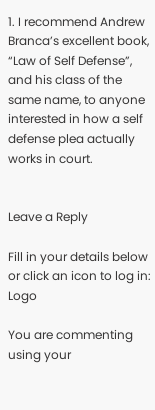1. I recommend Andrew Branca’s excellent book, “Law of Self Defense”, and his class of the same name, to anyone interested in how a self defense plea actually works in court.


Leave a Reply

Fill in your details below or click an icon to log in: Logo

You are commenting using your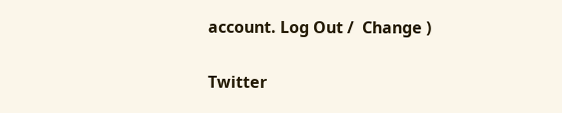account. Log Out /  Change )

Twitter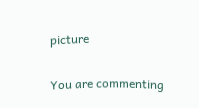picture

You are commenting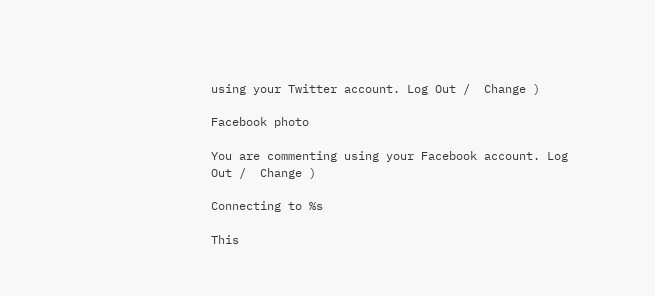using your Twitter account. Log Out /  Change )

Facebook photo

You are commenting using your Facebook account. Log Out /  Change )

Connecting to %s

This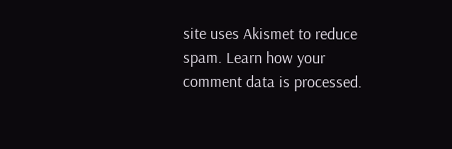site uses Akismet to reduce spam. Learn how your comment data is processed.